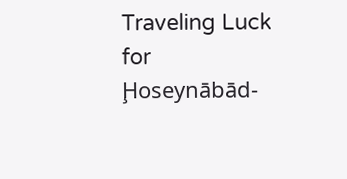Traveling Luck for Ḩoseynābād-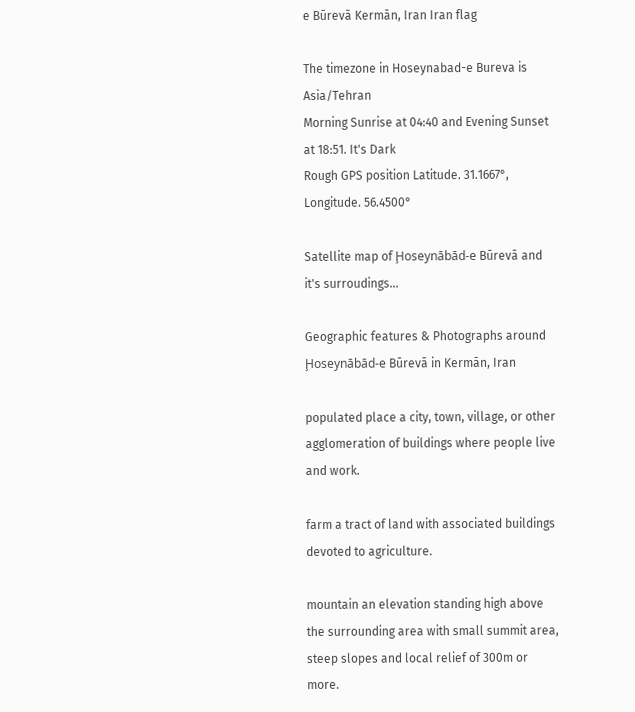e Būrevā Kermān, Iran Iran flag

The timezone in Hoseynabad-e Bureva is Asia/Tehran
Morning Sunrise at 04:40 and Evening Sunset at 18:51. It's Dark
Rough GPS position Latitude. 31.1667°, Longitude. 56.4500°

Satellite map of Ḩoseynābād-e Būrevā and it's surroudings...

Geographic features & Photographs around Ḩoseynābād-e Būrevā in Kermān, Iran

populated place a city, town, village, or other agglomeration of buildings where people live and work.

farm a tract of land with associated buildings devoted to agriculture.

mountain an elevation standing high above the surrounding area with small summit area, steep slopes and local relief of 300m or more.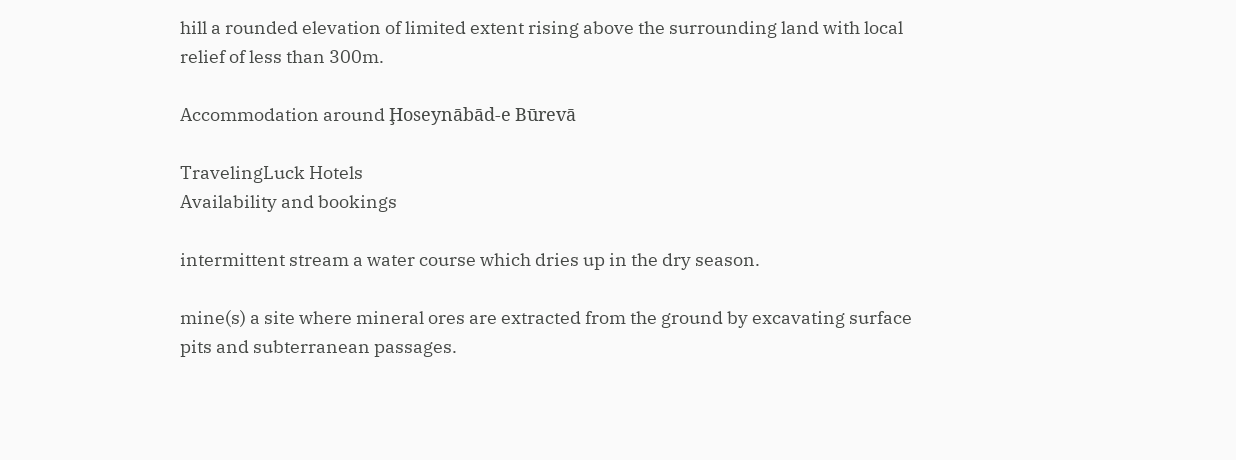hill a rounded elevation of limited extent rising above the surrounding land with local relief of less than 300m.

Accommodation around Ḩoseynābād-e Būrevā

TravelingLuck Hotels
Availability and bookings

intermittent stream a water course which dries up in the dry season.

mine(s) a site where mineral ores are extracted from the ground by excavating surface pits and subterranean passages.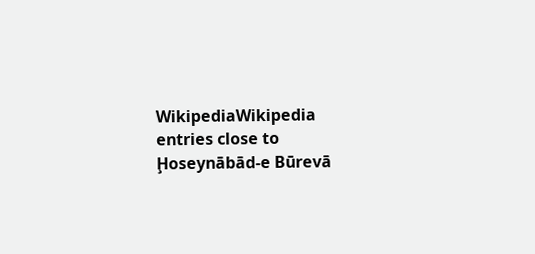WikipediaWikipedia entries close to Ḩoseynābād-e Būrevā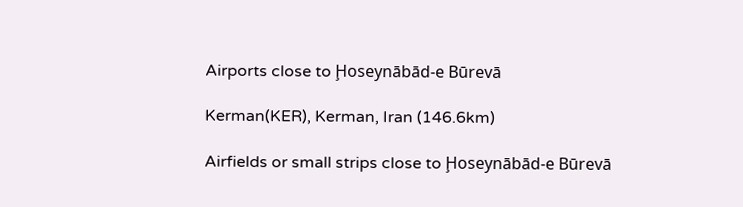Airports close to Ḩoseynābād-e Būrevā

Kerman(KER), Kerman, Iran (146.6km)

Airfields or small strips close to Ḩoseynābād-e Būrevā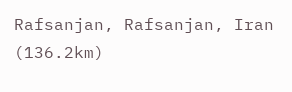Rafsanjan, Rafsanjan, Iran (136.2km)